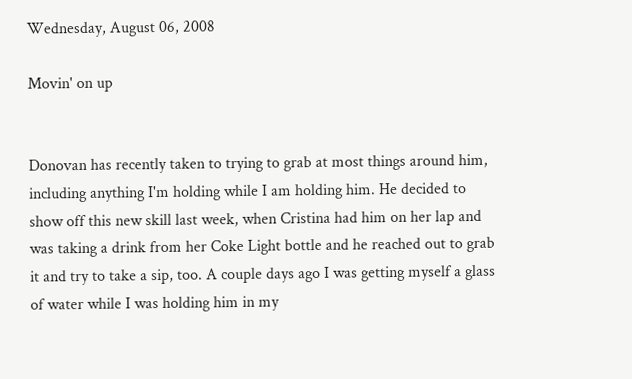Wednesday, August 06, 2008

Movin' on up


Donovan has recently taken to trying to grab at most things around him, including anything I'm holding while I am holding him. He decided to show off this new skill last week, when Cristina had him on her lap and was taking a drink from her Coke Light bottle and he reached out to grab it and try to take a sip, too. A couple days ago I was getting myself a glass of water while I was holding him in my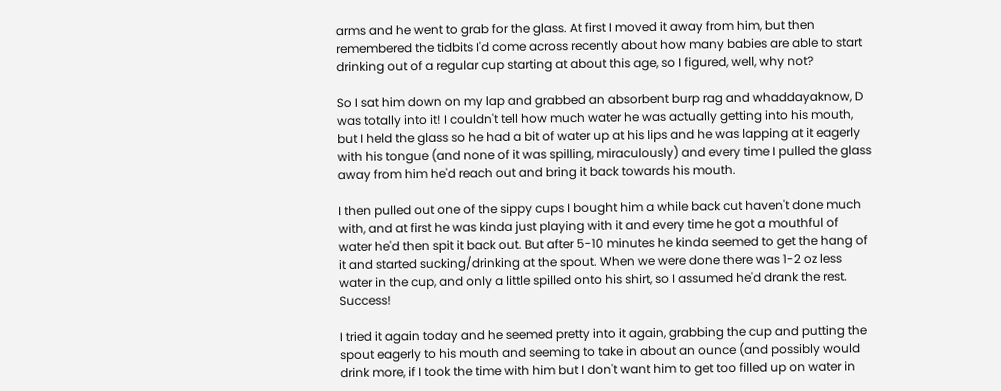arms and he went to grab for the glass. At first I moved it away from him, but then remembered the tidbits I'd come across recently about how many babies are able to start drinking out of a regular cup starting at about this age, so I figured, well, why not?

So I sat him down on my lap and grabbed an absorbent burp rag and whaddayaknow, D was totally into it! I couldn't tell how much water he was actually getting into his mouth, but I held the glass so he had a bit of water up at his lips and he was lapping at it eagerly with his tongue (and none of it was spilling, miraculously) and every time I pulled the glass away from him he'd reach out and bring it back towards his mouth.

I then pulled out one of the sippy cups I bought him a while back cut haven't done much with, and at first he was kinda just playing with it and every time he got a mouthful of water he'd then spit it back out. But after 5-10 minutes he kinda seemed to get the hang of it and started sucking/drinking at the spout. When we were done there was 1-2 oz less water in the cup, and only a little spilled onto his shirt, so I assumed he'd drank the rest. Success!

I tried it again today and he seemed pretty into it again, grabbing the cup and putting the spout eagerly to his mouth and seeming to take in about an ounce (and possibly would drink more, if I took the time with him but I don't want him to get too filled up on water in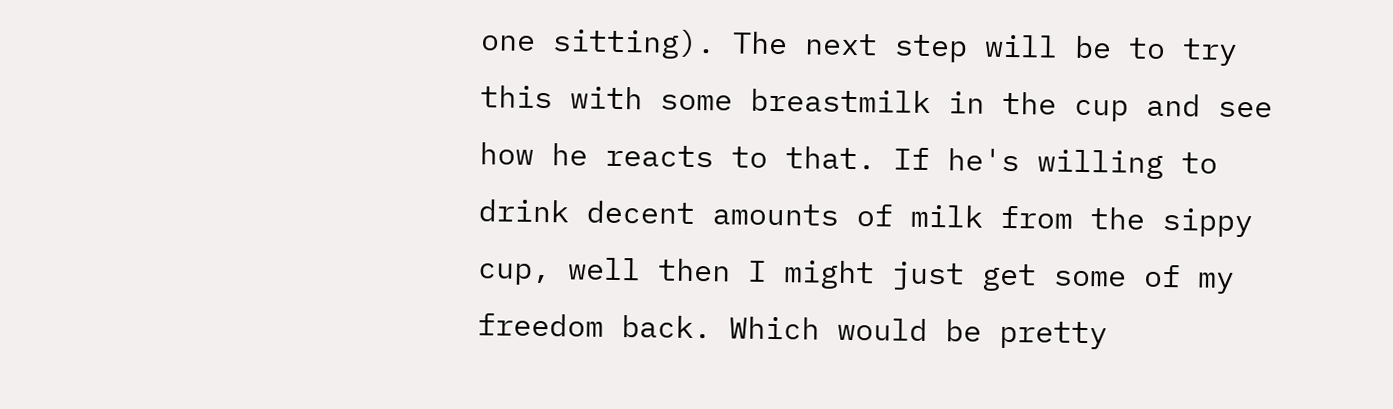one sitting). The next step will be to try this with some breastmilk in the cup and see how he reacts to that. If he's willing to drink decent amounts of milk from the sippy cup, well then I might just get some of my freedom back. Which would be pretty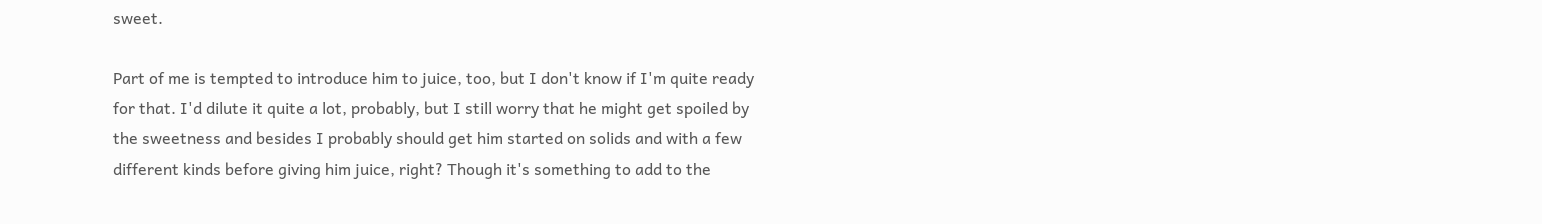sweet.

Part of me is tempted to introduce him to juice, too, but I don't know if I'm quite ready for that. I'd dilute it quite a lot, probably, but I still worry that he might get spoiled by the sweetness and besides I probably should get him started on solids and with a few different kinds before giving him juice, right? Though it's something to add to the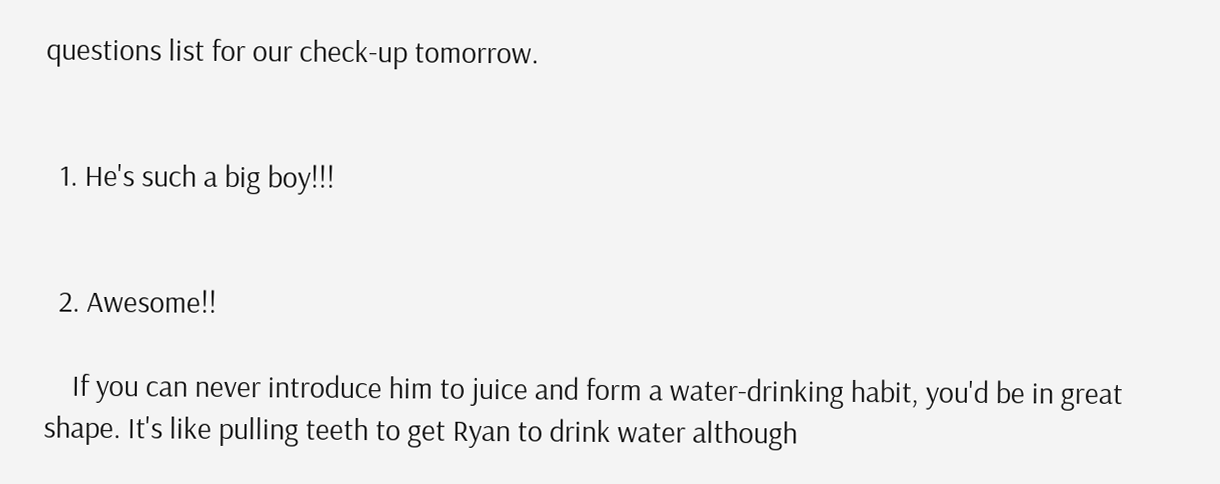questions list for our check-up tomorrow.


  1. He's such a big boy!!!


  2. Awesome!!

    If you can never introduce him to juice and form a water-drinking habit, you'd be in great shape. It's like pulling teeth to get Ryan to drink water although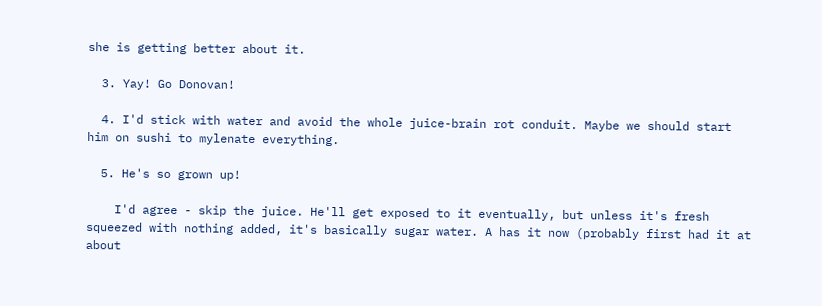she is getting better about it.

  3. Yay! Go Donovan!

  4. I'd stick with water and avoid the whole juice-brain rot conduit. Maybe we should start him on sushi to mylenate everything.

  5. He's so grown up!

    I'd agree - skip the juice. He'll get exposed to it eventually, but unless it's fresh squeezed with nothing added, it's basically sugar water. A has it now (probably first had it at about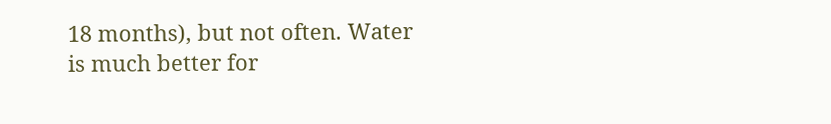18 months), but not often. Water is much better for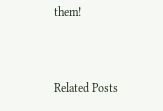them!



Related Posts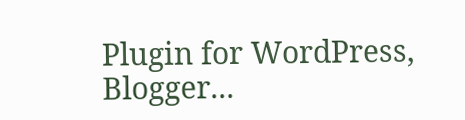Plugin for WordPress, Blogger...